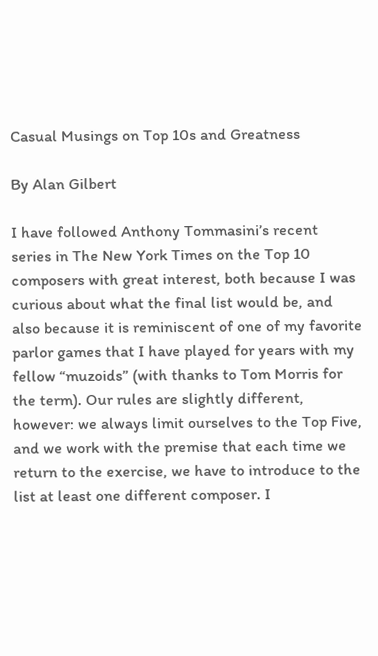Casual Musings on Top 10s and Greatness

By Alan Gilbert

I have followed Anthony Tommasini’s recent series in The New York Times on the Top 10 composers with great interest, both because I was curious about what the final list would be, and also because it is reminiscent of one of my favorite parlor games that I have played for years with my fellow “muzoids” (with thanks to Tom Morris for the term). Our rules are slightly different, however: we always limit ourselves to the Top Five, and we work with the premise that each time we return to the exercise, we have to introduce to the list at least one different composer. I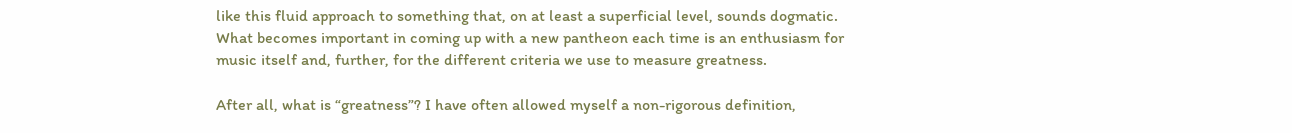like this fluid approach to something that, on at least a superficial level, sounds dogmatic. What becomes important in coming up with a new pantheon each time is an enthusiasm for music itself and, further, for the different criteria we use to measure greatness.

After all, what is “greatness”? I have often allowed myself a non-rigorous definition,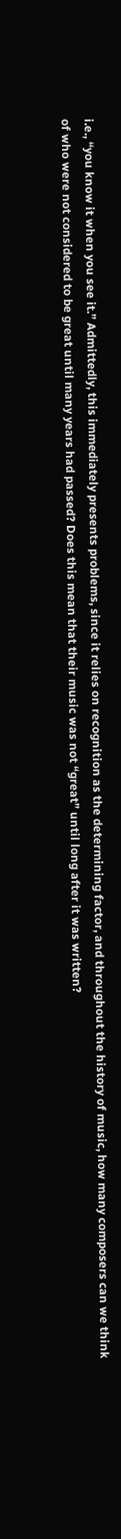i.e., “you know it when you see it.” Admittedly, this immediately presents problems, since it relies on recognition as the determining factor, and throughout the history of music, how many composers can we think of who were not considered to be great until many years had passed? Does this mean that their music was not “great” until long after it was written?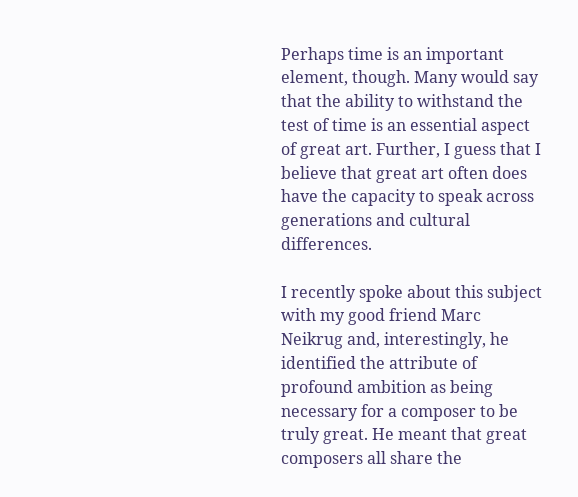Perhaps time is an important element, though. Many would say that the ability to withstand the test of time is an essential aspect of great art. Further, I guess that I believe that great art often does have the capacity to speak across generations and cultural differences.

I recently spoke about this subject with my good friend Marc Neikrug and, interestingly, he identified the attribute of profound ambition as being necessary for a composer to be truly great. He meant that great composers all share the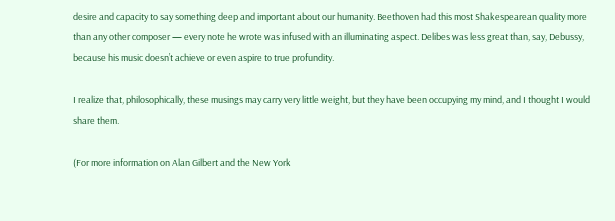desire and capacity to say something deep and important about our humanity. Beethoven had this most Shakespearean quality more than any other composer — every note he wrote was infused with an illuminating aspect. Delibes was less great than, say, Debussy, because his music doesn’t achieve or even aspire to true profundity.

I realize that, philosophically, these musings may carry very little weight, but they have been occupying my mind, and I thought I would share them.

(For more information on Alan Gilbert and the New York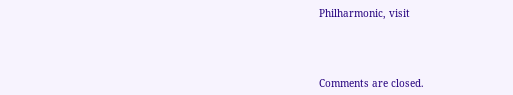Philharmonic, visit




Comments are closed.